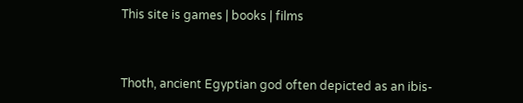This site is games | books | films



Thoth, ancient Egyptian god often depicted as an ibis-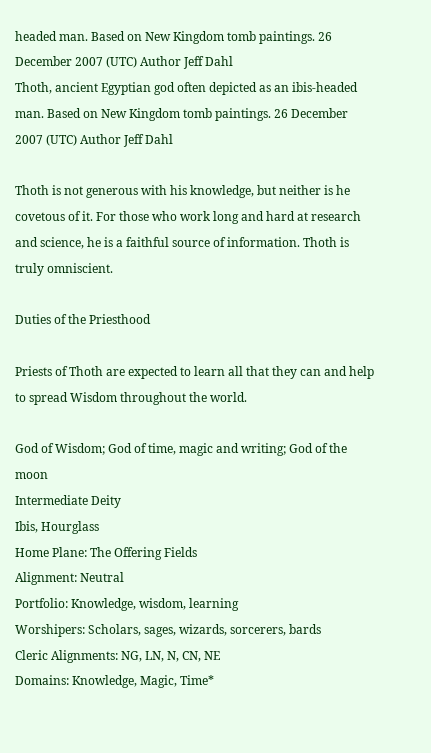headed man. Based on New Kingdom tomb paintings. 26 December 2007 (UTC) Author Jeff Dahl
Thoth, ancient Egyptian god often depicted as an ibis-headed man. Based on New Kingdom tomb paintings. 26 December 2007 (UTC) Author Jeff Dahl

Thoth is not generous with his knowledge, but neither is he covetous of it. For those who work long and hard at research and science, he is a faithful source of information. Thoth is truly omniscient.

Duties of the Priesthood

Priests of Thoth are expected to learn all that they can and help to spread Wisdom throughout the world.

God of Wisdom; God of time, magic and writing; God of the moon
Intermediate Deity
Ibis, Hourglass
Home Plane: The Offering Fields
Alignment: Neutral
Portfolio: Knowledge, wisdom, learning
Worshipers: Scholars, sages, wizards, sorcerers, bards
Cleric Alignments: NG, LN, N, CN, NE
Domains: Knowledge, Magic, Time*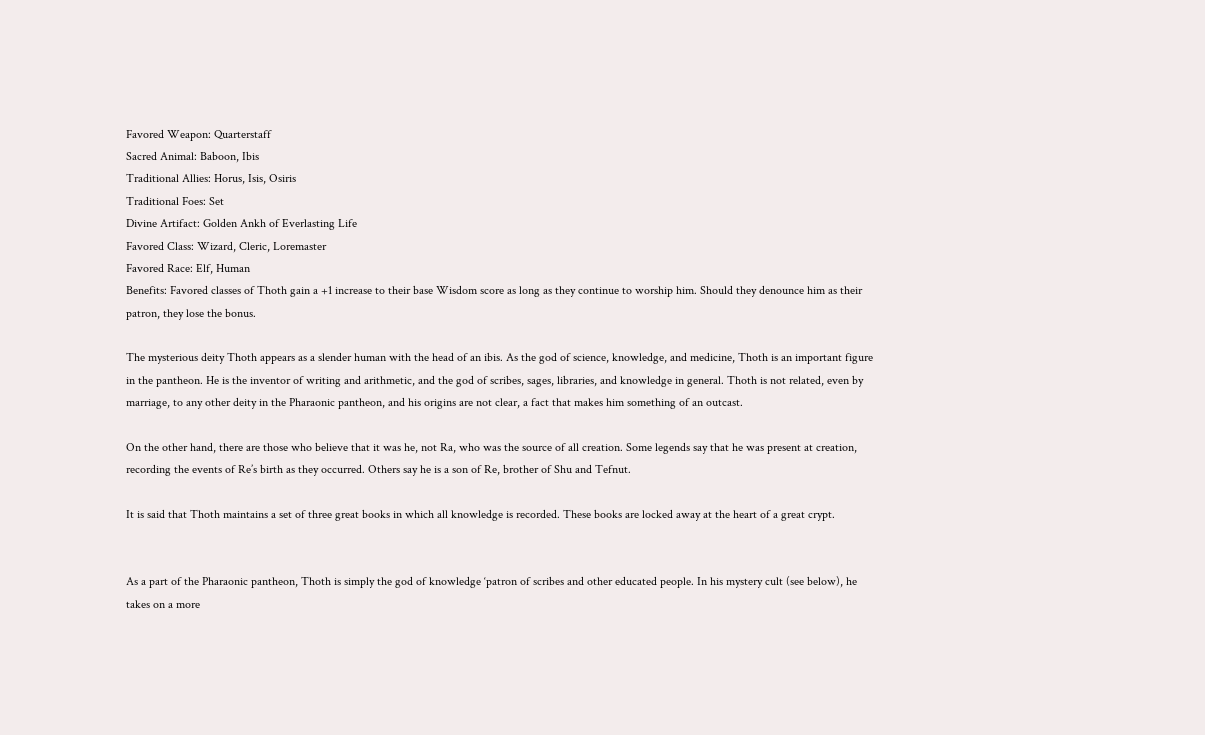Favored Weapon: Quarterstaff
Sacred Animal: Baboon, Ibis
Traditional Allies: Horus, Isis, Osiris
Traditional Foes: Set
Divine Artifact: Golden Ankh of Everlasting Life
Favored Class: Wizard, Cleric, Loremaster
Favored Race: Elf, Human
Benefits: Favored classes of Thoth gain a +1 increase to their base Wisdom score as long as they continue to worship him. Should they denounce him as their patron, they lose the bonus.

The mysterious deity Thoth appears as a slender human with the head of an ibis. As the god of science, knowledge, and medicine, Thoth is an important figure in the pantheon. He is the inventor of writing and arithmetic, and the god of scribes, sages, libraries, and knowledge in general. Thoth is not related, even by marriage, to any other deity in the Pharaonic pantheon, and his origins are not clear, a fact that makes him something of an outcast.

On the other hand, there are those who believe that it was he, not Ra, who was the source of all creation. Some legends say that he was present at creation, recording the events of Re’s birth as they occurred. Others say he is a son of Re, brother of Shu and Tefnut.

It is said that Thoth maintains a set of three great books in which all knowledge is recorded. These books are locked away at the heart of a great crypt.


As a part of the Pharaonic pantheon, Thoth is simply the god of knowledge ‘patron of scribes and other educated people. In his mystery cult (see below), he takes on a more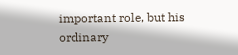important role, but his ordinary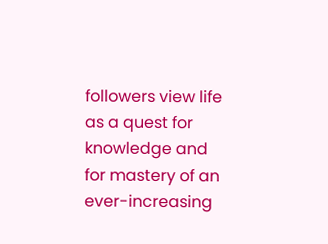followers view life as a quest for knowledge and for mastery of an ever-increasing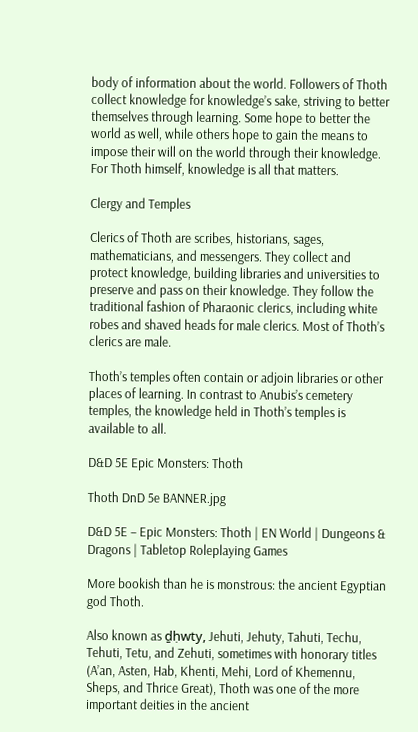body of information about the world. Followers of Thoth collect knowledge for knowledge’s sake, striving to better themselves through learning. Some hope to better the world as well, while others hope to gain the means to impose their will on the world through their knowledge. For Thoth himself, knowledge is all that matters.

Clergy and Temples

Clerics of Thoth are scribes, historians, sages, mathematicians, and messengers. They collect and protect knowledge, building libraries and universities to preserve and pass on their knowledge. They follow the traditional fashion of Pharaonic clerics, including white robes and shaved heads for male clerics. Most of Thoth’s clerics are male.

Thoth’s temples often contain or adjoin libraries or other places of learning. In contrast to Anubis’s cemetery temples, the knowledge held in Thoth’s temples is available to all.

D&D 5E Epic Monsters: Thoth

Thoth DnD 5e BANNER.jpg

D&D 5E – Epic Monsters: Thoth | EN World | Dungeons & Dragons | Tabletop Roleplaying Games

More bookish than he is monstrous: the ancient Egyptian god Thoth.

Also known as ḏḥwty, Jehuti, Jehuty, Tahuti, Techu, Tehuti, Tetu, and Zehuti, sometimes with honorary titles (A’an, Asten, Hab, Khenti, Mehi, Lord of Khemennu, Sheps, and Thrice Great), Thoth was one of the more important deities in the ancient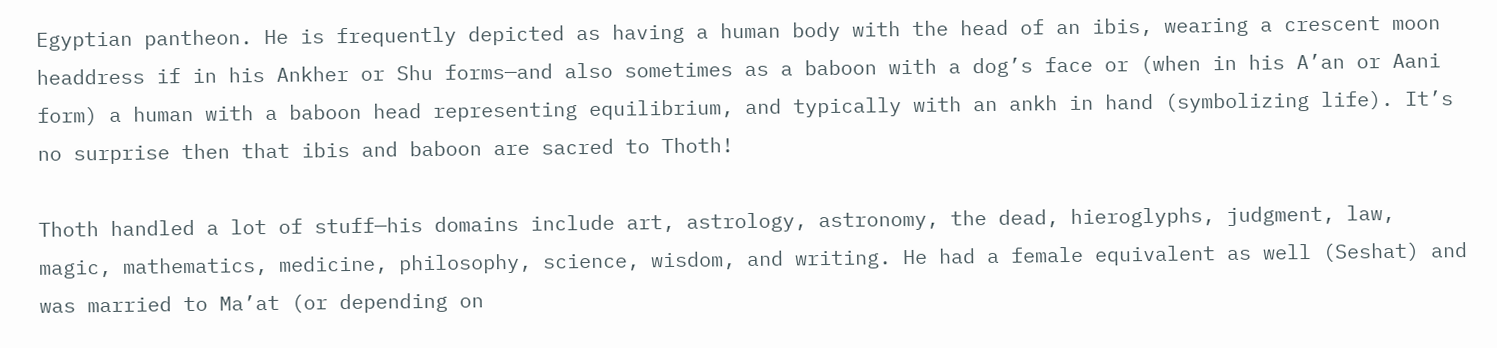Egyptian pantheon. He is frequently depicted as having a human body with the head of an ibis, wearing a crescent moon headdress if in his Ankher or Shu forms—and also sometimes as a baboon with a dog’s face or (when in his A’an or Aani form) a human with a baboon head representing equilibrium, and typically with an ankh in hand (symbolizing life). It’s no surprise then that ibis and baboon are sacred to Thoth!

Thoth handled a lot of stuff—his domains include art, astrology, astronomy, the dead, hieroglyphs, judgment, law, magic, mathematics, medicine, philosophy, science, wisdom, and writing. He had a female equivalent as well (Seshat) and was married to Ma’at (or depending on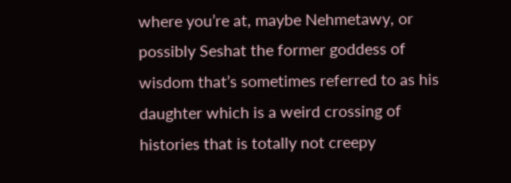where you’re at, maybe Nehmetawy, or possibly Seshat the former goddess of wisdom that’s sometimes referred to as his daughter which is a weird crossing of histories that is totally not creepy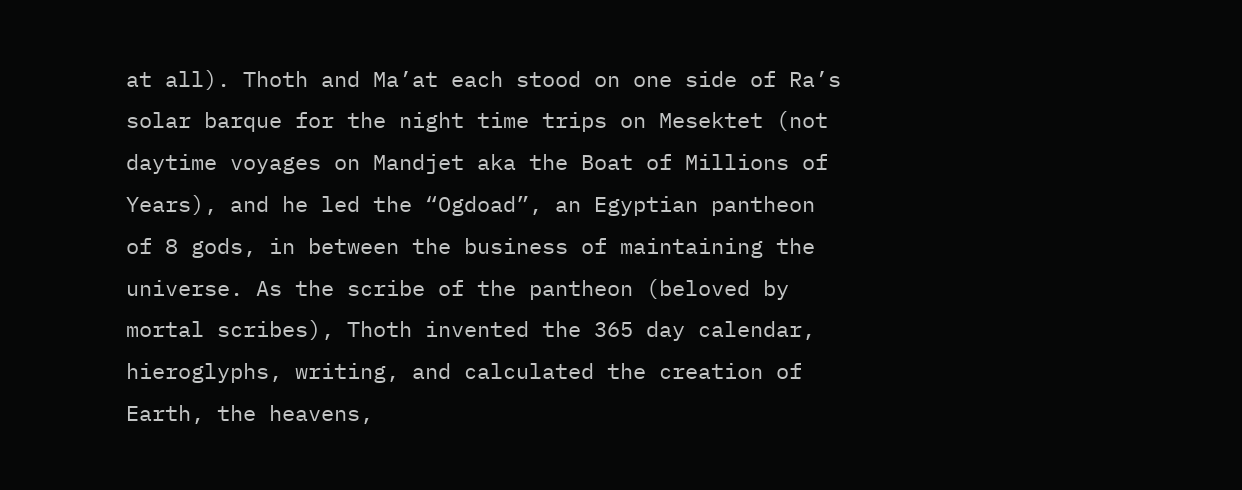at all). Thoth and Ma’at each stood on one side of Ra’s solar barque for the night time trips on Mesektet (not daytime voyages on Mandjet aka the Boat of Millions of Years), and he led the “Ogdoad”, an Egyptian pantheon of 8 gods, in between the business of maintaining the universe. As the scribe of the pantheon (beloved by mortal scribes), Thoth invented the 365 day calendar, hieroglyphs, writing, and calculated the creation of Earth, the heavens,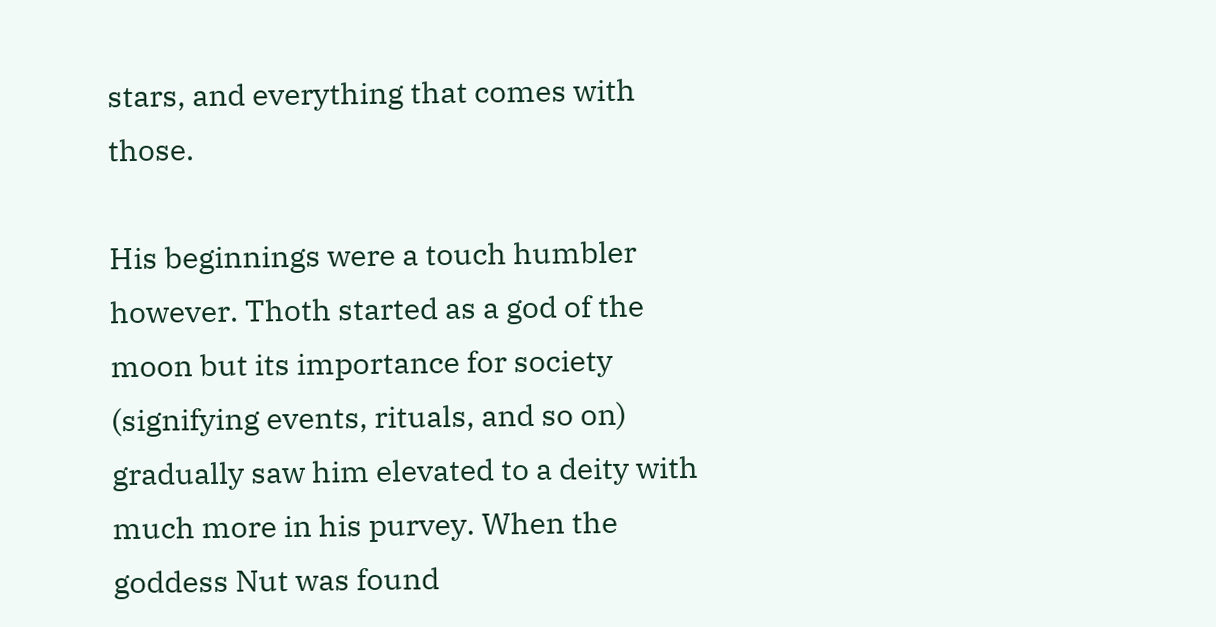stars, and everything that comes with those.

His beginnings were a touch humbler however. Thoth started as a god of the moon but its importance for society (signifying events, rituals, and so on) gradually saw him elevated to a deity with much more in his purvey. When the goddess Nut was found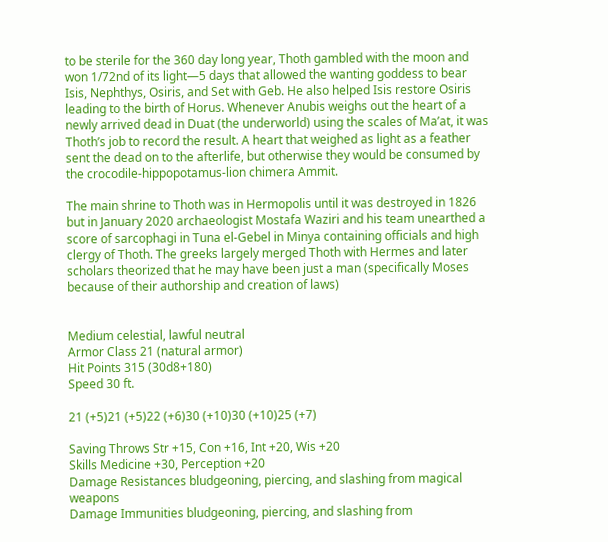to be sterile for the 360 day long year, Thoth gambled with the moon and won 1/72nd of its light—5 days that allowed the wanting goddess to bear Isis, Nephthys, Osiris, and Set with Geb. He also helped Isis restore Osiris leading to the birth of Horus. Whenever Anubis weighs out the heart of a newly arrived dead in Duat (the underworld) using the scales of Ma’at, it was Thoth’s job to record the result. A heart that weighed as light as a feather sent the dead on to the afterlife, but otherwise they would be consumed by the crocodile-hippopotamus-lion chimera Ammit.

The main shrine to Thoth was in Hermopolis until it was destroyed in 1826 but in January 2020 archaeologist Mostafa Waziri and his team unearthed a score of sarcophagi in Tuna el-Gebel in Minya containing officials and high clergy of Thoth. The greeks largely merged Thoth with Hermes and later scholars theorized that he may have been just a man (specifically Moses because of their authorship and creation of laws)


Medium celestial, lawful neutral
Armor Class 21 (natural armor)
Hit Points 315 (30d8+180)
Speed 30 ft.

21 (+5)21 (+5)22 (+6)30 (+10)30 (+10)25 (+7)

Saving Throws Str +15, Con +16, Int +20, Wis +20
Skills Medicine +30, Perception +20
Damage Resistances bludgeoning, piercing, and slashing from magical weapons
Damage Immunities bludgeoning, piercing, and slashing from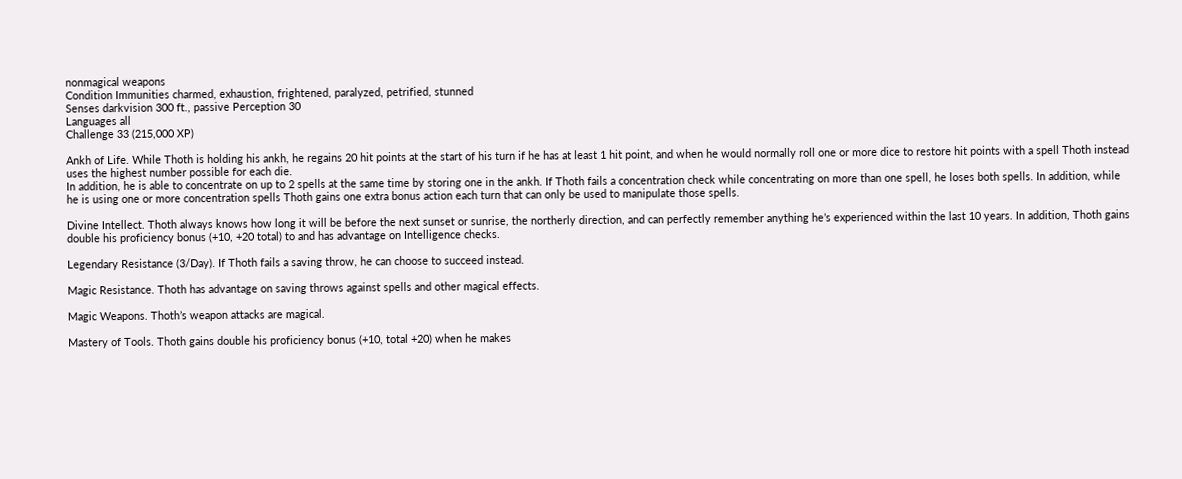nonmagical weapons
Condition Immunities charmed, exhaustion, frightened, paralyzed, petrified, stunned
Senses darkvision 300 ft., passive Perception 30
Languages all
Challenge 33 (215,000 XP)

Ankh of Life. While Thoth is holding his ankh, he regains 20 hit points at the start of his turn if he has at least 1 hit point, and when he would normally roll one or more dice to restore hit points with a spell Thoth instead uses the highest number possible for each die.
In addition, he is able to concentrate on up to 2 spells at the same time by storing one in the ankh. If Thoth fails a concentration check while concentrating on more than one spell, he loses both spells. In addition, while he is using one or more concentration spells Thoth gains one extra bonus action each turn that can only be used to manipulate those spells.

Divine Intellect. Thoth always knows how long it will be before the next sunset or sunrise, the northerly direction, and can perfectly remember anything he’s experienced within the last 10 years. In addition, Thoth gains double his proficiency bonus (+10, +20 total) to and has advantage on Intelligence checks.

Legendary Resistance (3/Day). If Thoth fails a saving throw, he can choose to succeed instead.

Magic Resistance. Thoth has advantage on saving throws against spells and other magical effects.

Magic Weapons. Thoth’s weapon attacks are magical.

Mastery of Tools. Thoth gains double his proficiency bonus (+10, total +20) when he makes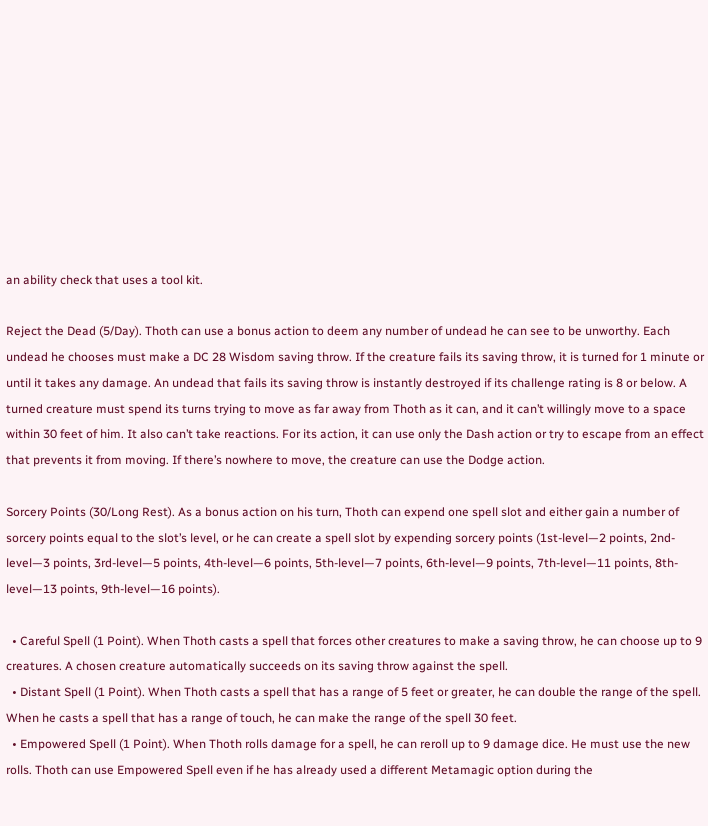an ability check that uses a tool kit.

Reject the Dead (5/Day). Thoth can use a bonus action to deem any number of undead he can see to be unworthy. Each undead he chooses must make a DC 28 Wisdom saving throw. If the creature fails its saving throw, it is turned for 1 minute or until it takes any damage. An undead that fails its saving throw is instantly destroyed if its challenge rating is 8 or below. A turned creature must spend its turns trying to move as far away from Thoth as it can, and it can’t willingly move to a space within 30 feet of him. It also can’t take reactions. For its action, it can use only the Dash action or try to escape from an effect that prevents it from moving. If there’s nowhere to move, the creature can use the Dodge action.

Sorcery Points (30/Long Rest). As a bonus action on his turn, Thoth can expend one spell slot and either gain a number of sorcery points equal to the slot’s level, or he can create a spell slot by expending sorcery points (1st-level—2 points, 2nd-level—3 points, 3rd-level—5 points, 4th-level—6 points, 5th-level—7 points, 6th-level—9 points, 7th-level—11 points, 8th-level—13 points, 9th-level—16 points).

  • Careful Spell (1 Point). When Thoth casts a spell that forces other creatures to make a saving throw, he can choose up to 9 creatures. A chosen creature automatically succeeds on its saving throw against the spell.
  • Distant Spell (1 Point). When Thoth casts a spell that has a range of 5 feet or greater, he can double the range of the spell. When he casts a spell that has a range of touch, he can make the range of the spell 30 feet.
  • Empowered Spell (1 Point). When Thoth rolls damage for a spell, he can reroll up to 9 damage dice. He must use the new rolls. Thoth can use Empowered Spell even if he has already used a different Metamagic option during the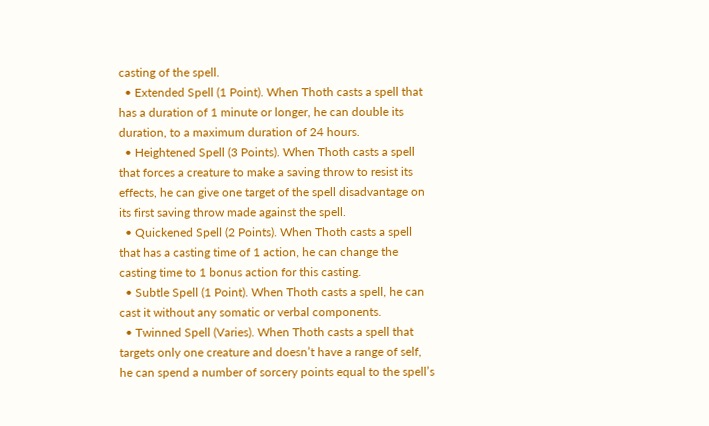casting of the spell.
  • Extended Spell (1 Point). When Thoth casts a spell that has a duration of 1 minute or longer, he can double its duration, to a maximum duration of 24 hours.
  • Heightened Spell (3 Points). When Thoth casts a spell that forces a creature to make a saving throw to resist its effects, he can give one target of the spell disadvantage on its first saving throw made against the spell.
  • Quickened Spell (2 Points). When Thoth casts a spell that has a casting time of 1 action, he can change the casting time to 1 bonus action for this casting.
  • Subtle Spell (1 Point). When Thoth casts a spell, he can cast it without any somatic or verbal components.
  • Twinned Spell (Varies). When Thoth casts a spell that targets only one creature and doesn’t have a range of self, he can spend a number of sorcery points equal to the spell’s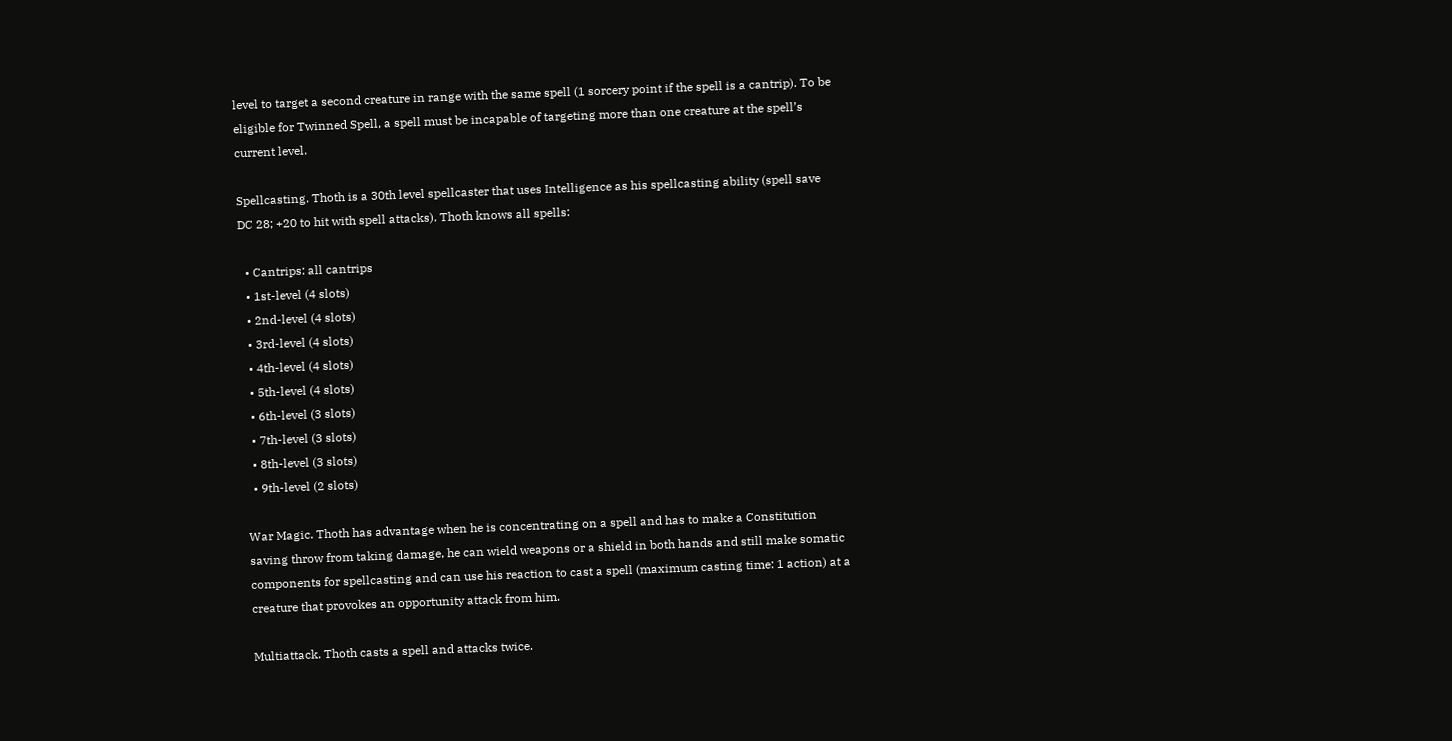level to target a second creature in range with the same spell (1 sorcery point if the spell is a cantrip). To be eligible for Twinned Spell, a spell must be incapable of targeting more than one creature at the spell’s current level.

Spellcasting. Thoth is a 30th level spellcaster that uses Intelligence as his spellcasting ability (spell save DC 28; +20 to hit with spell attacks). Thoth knows all spells:

  • Cantrips: all cantrips
  • 1st-level (4 slots)
  • 2nd-level (4 slots)
  • 3rd-level (4 slots)
  • 4th-level (4 slots)
  • 5th-level (4 slots)
  • 6th-level (3 slots)
  • 7th-level (3 slots)
  • 8th-level (3 slots)
  • 9th-level (2 slots)

War Magic. Thoth has advantage when he is concentrating on a spell and has to make a Constitution saving throw from taking damage, he can wield weapons or a shield in both hands and still make somatic components for spellcasting and can use his reaction to cast a spell (maximum casting time: 1 action) at a creature that provokes an opportunity attack from him.

Multiattack. Thoth casts a spell and attacks twice.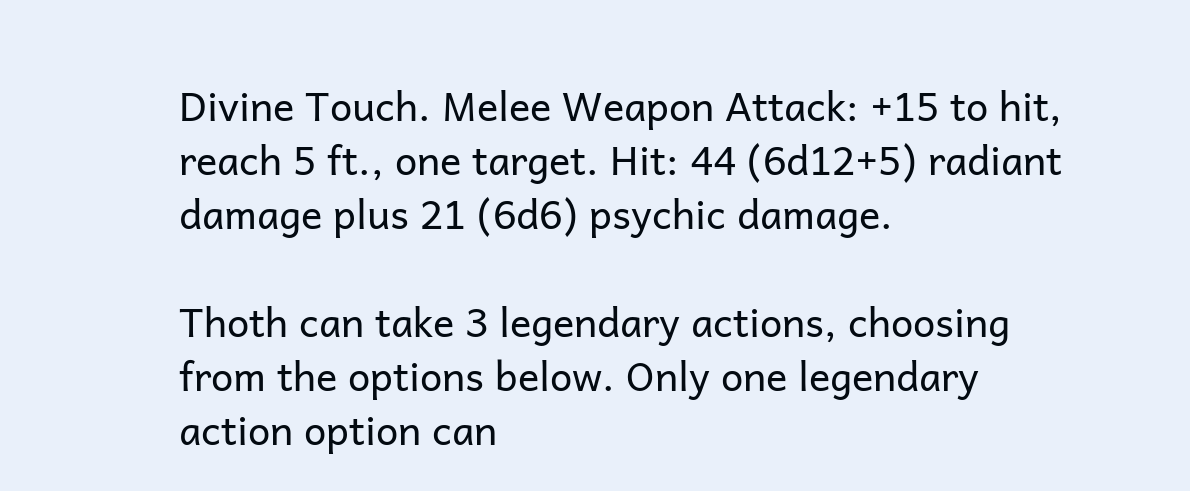Divine Touch. Melee Weapon Attack: +15 to hit, reach 5 ft., one target. Hit: 44 (6d12+5) radiant damage plus 21 (6d6) psychic damage.

Thoth can take 3 legendary actions, choosing from the options below. Only one legendary action option can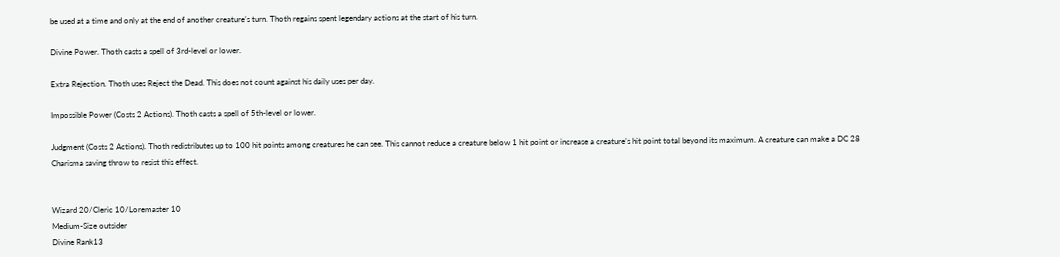be used at a time and only at the end of another creature’s turn. Thoth regains spent legendary actions at the start of his turn.

Divine Power. Thoth casts a spell of 3rd-level or lower.

Extra Rejection. Thoth uses Reject the Dead. This does not count against his daily uses per day.

Impossible Power (Costs 2 Actions). Thoth casts a spell of 5th-level or lower.

Judgment (Costs 2 Actions). Thoth redistributes up to 100 hit points among creatures he can see. This cannot reduce a creature below 1 hit point or increase a creature’s hit point total beyond its maximum. A creature can make a DC 28 Charisma saving throw to resist this effect.


Wizard 20/Cleric 10/Loremaster 10
Medium-Size outsider
Divine Rank13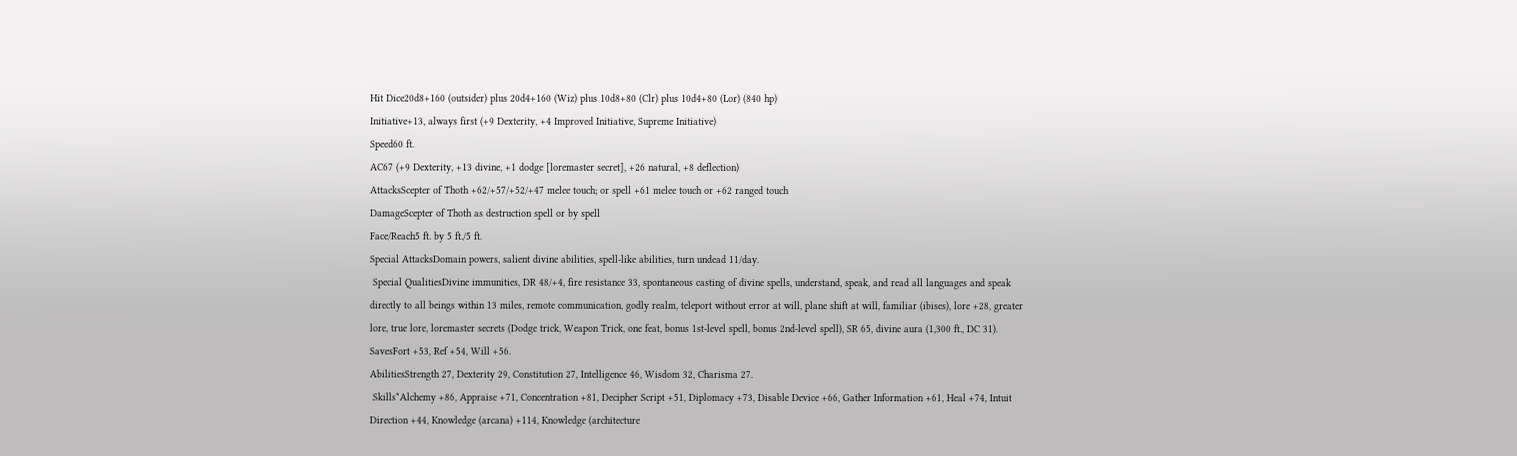Hit Dice20d8+160 (outsider) plus 20d4+160 (Wiz) plus 10d8+80 (Clr) plus 10d4+80 (Lor) (840 hp)
Initiative+13, always first (+9 Dexterity, +4 Improved Initiative, Supreme Initiative)
Speed60 ft.
AC67 (+9 Dexterity, +13 divine, +1 dodge [loremaster secret], +26 natural, +8 deflection)
AttacksScepter of Thoth +62/+57/+52/+47 melee touch; or spell +61 melee touch or +62 ranged touch
DamageScepter of Thoth as destruction spell or by spell
Face/Reach5 ft. by 5 ft./5 ft.
Special AttacksDomain powers, salient divine abilities, spell-like abilities, turn undead 11/day.
 Special QualitiesDivine immunities, DR 48/+4, fire resistance 33, spontaneous casting of divine spells, understand, speak, and read all languages and speak directly to all beings within 13 miles, remote communication, godly realm, teleport without error at will, plane shift at will, familiar (ibises), lore +28, greater lore, true lore, loremaster secrets (Dodge trick, Weapon Trick, one feat, bonus 1st-level spell, bonus 2nd-level spell), SR 65, divine aura (1,300 ft., DC 31).
SavesFort +53, Ref +54, Will +56.
AbilitiesStrength 27, Dexterity 29, Constitution 27, Intelligence 46, Wisdom 32, Charisma 27.
 Skills*Alchemy +86, Appraise +71, Concentration +81, Decipher Script +51, Diplomacy +73, Disable Device +66, Gather Information +61, Heal +74, Intuit Direction +44, Knowledge (arcana) +114, Knowledge (architecture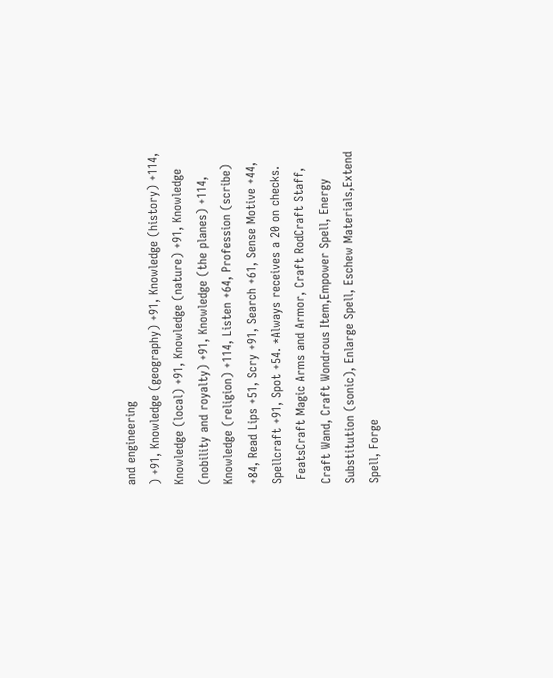and engineering
) +91, Knowledge (geography) +91, Knowledge (history) +114, Knowledge (local) +91, Knowledge (nature) +91, Knowledge (nobility and royalty) +91, Knowledge (the planes) +114, Knowledge (religion) +114, Listen +64, Profession (scribe) +84, Read Lips +51, Scry +91, Search +61, Sense Motive +44, Spellcraft +91, Spot +54. *Always receives a 20 on checks.
 FeatsCraft Magic Arms and Armor, Craft RodCraft Staff, Craft Wand, Craft Wondrous Item,Empower Spell, Energy Substitution (sonic), Enlarge Spell, Eschew Materials,Extend Spell, Forge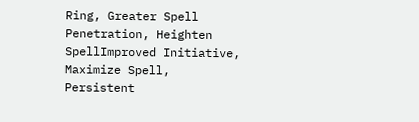Ring, Greater Spell Penetration, Heighten SpellImproved Initiative, Maximize Spell, Persistent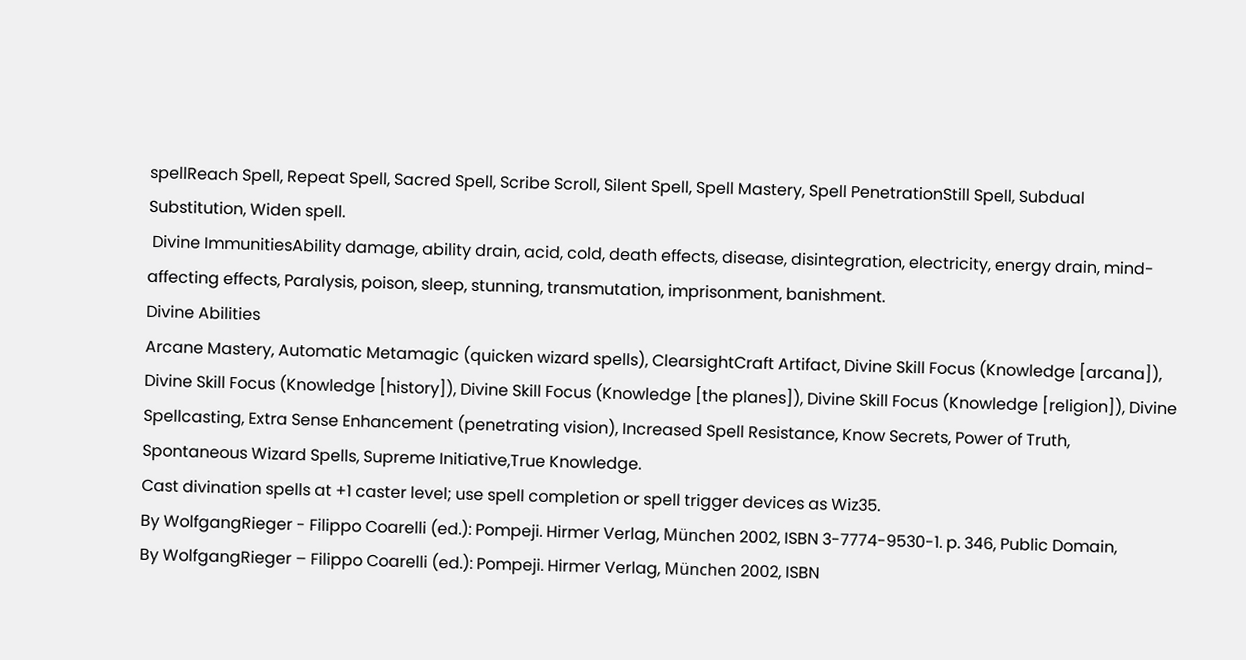spellReach Spell, Repeat Spell, Sacred Spell, Scribe Scroll, Silent Spell, Spell Mastery, Spell PenetrationStill Spell, Subdual Substitution, Widen spell.
 Divine ImmunitiesAbility damage, ability drain, acid, cold, death effects, disease, disintegration, electricity, energy drain, mind-affecting effects, Paralysis, poison, sleep, stunning, transmutation, imprisonment, banishment.
Divine Abilities
Arcane Mastery, Automatic Metamagic (quicken wizard spells), ClearsightCraft Artifact, Divine Skill Focus (Knowledge [arcana]), Divine Skill Focus (Knowledge [history]), Divine Skill Focus (Knowledge [the planes]), Divine Skill Focus (Knowledge [religion]), Divine Spellcasting, Extra Sense Enhancement (penetrating vision), Increased Spell Resistance, Know Secrets, Power of Truth, Spontaneous Wizard Spells, Supreme Initiative,True Knowledge.
Cast divination spells at +1 caster level; use spell completion or spell trigger devices as Wiz35.
By WolfgangRieger - Filippo Coarelli (ed.): Pompeji. Hirmer Verlag, München 2002, ISBN 3-7774-9530-1. p. 346, Public Domain,
By WolfgangRieger – Filippo Coarelli (ed.): Pompeji. Hirmer Verlag, München 2002, ISBN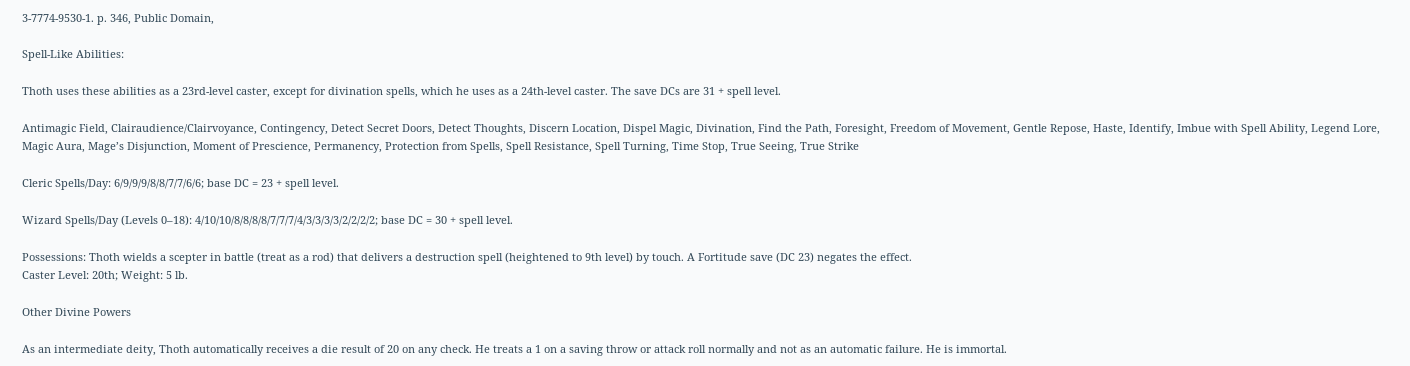3-7774-9530-1. p. 346, Public Domain,

Spell-Like Abilities:

Thoth uses these abilities as a 23rd-level caster, except for divination spells, which he uses as a 24th-level caster. The save DCs are 31 + spell level.

Antimagic Field, Clairaudience/Clairvoyance, Contingency, Detect Secret Doors, Detect Thoughts, Discern Location, Dispel Magic, Divination, Find the Path, Foresight, Freedom of Movement, Gentle Repose, Haste, Identify, Imbue with Spell Ability, Legend Lore, Magic Aura, Mage’s Disjunction, Moment of Prescience, Permanency, Protection from Spells, Spell Resistance, Spell Turning, Time Stop, True Seeing, True Strike

Cleric Spells/Day: 6/9/9/9/8/8/7/7/6/6; base DC = 23 + spell level.

Wizard Spells/Day (Levels 0–18): 4/10/10/8/8/8/8/7/7/7/4/3/3/3/3/2/2/2/2; base DC = 30 + spell level.

Possessions: Thoth wields a scepter in battle (treat as a rod) that delivers a destruction spell (heightened to 9th level) by touch. A Fortitude save (DC 23) negates the effect.
Caster Level: 20th; Weight: 5 lb.

Other Divine Powers

As an intermediate deity, Thoth automatically receives a die result of 20 on any check. He treats a 1 on a saving throw or attack roll normally and not as an automatic failure. He is immortal.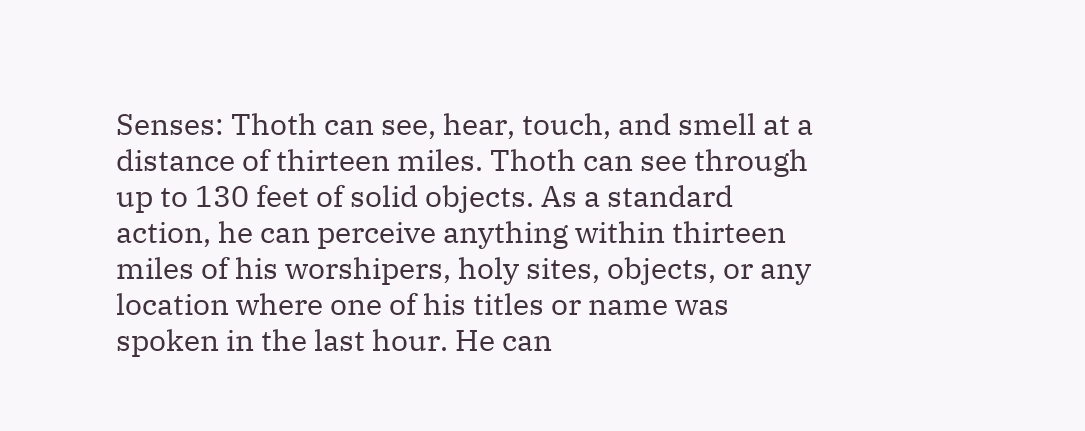Senses: Thoth can see, hear, touch, and smell at a distance of thirteen miles. Thoth can see through up to 130 feet of solid objects. As a standard action, he can perceive anything within thirteen miles of his worshipers, holy sites, objects, or any location where one of his titles or name was spoken in the last hour. He can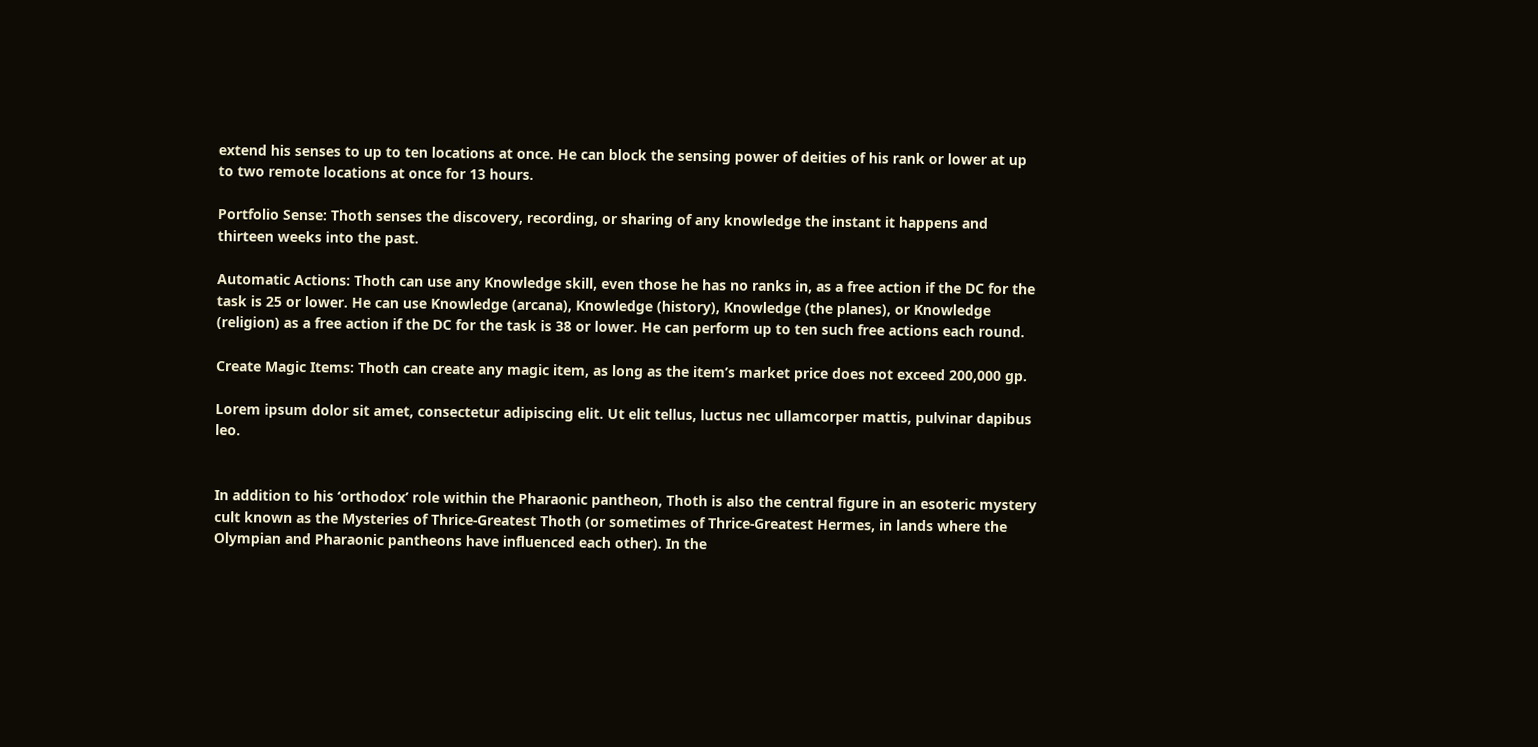extend his senses to up to ten locations at once. He can block the sensing power of deities of his rank or lower at up to two remote locations at once for 13 hours.

Portfolio Sense: Thoth senses the discovery, recording, or sharing of any knowledge the instant it happens and thirteen weeks into the past.

Automatic Actions: Thoth can use any Knowledge skill, even those he has no ranks in, as a free action if the DC for the task is 25 or lower. He can use Knowledge (arcana), Knowledge (history), Knowledge (the planes), or Knowledge (religion) as a free action if the DC for the task is 38 or lower. He can perform up to ten such free actions each round.

Create Magic Items: Thoth can create any magic item, as long as the item’s market price does not exceed 200,000 gp.

Lorem ipsum dolor sit amet, consectetur adipiscing elit. Ut elit tellus, luctus nec ullamcorper mattis, pulvinar dapibus leo.


In addition to his ‘orthodox’ role within the Pharaonic pantheon, Thoth is also the central figure in an esoteric mystery cult known as the Mysteries of Thrice-Greatest Thoth (or sometimes of Thrice-Greatest Hermes, in lands where the Olympian and Pharaonic pantheons have influenced each other). In the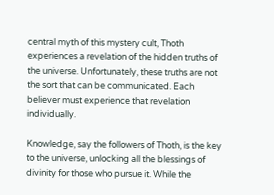central myth of this mystery cult, Thoth experiences a revelation of the hidden truths of the universe. Unfortunately, these truths are not the sort that can be communicated. Each believer must experience that revelation individually.

Knowledge, say the followers of Thoth, is the key to the universe, unlocking all the blessings of divinity for those who pursue it. While the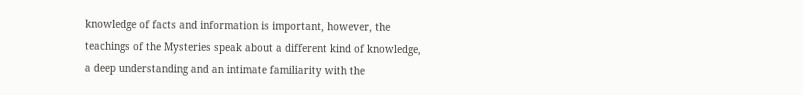knowledge of facts and information is important, however, the teachings of the Mysteries speak about a different kind of knowledge, a deep understanding and an intimate familiarity with the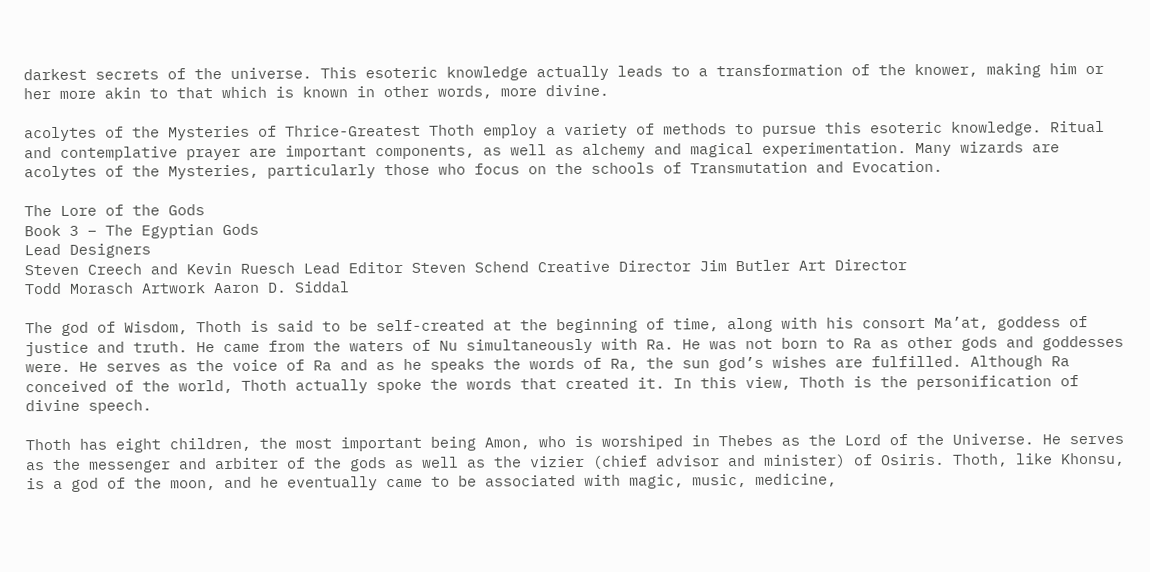darkest secrets of the universe. This esoteric knowledge actually leads to a transformation of the knower, making him or her more akin to that which is known in other words, more divine.

acolytes of the Mysteries of Thrice-Greatest Thoth employ a variety of methods to pursue this esoteric knowledge. Ritual and contemplative prayer are important components, as well as alchemy and magical experimentation. Many wizards are acolytes of the Mysteries, particularly those who focus on the schools of Transmutation and Evocation.

The Lore of the Gods
Book 3 – The Egyptian Gods
Lead Designers
Steven Creech and Kevin Ruesch Lead Editor Steven Schend Creative Director Jim Butler Art Director
Todd Morasch Artwork Aaron D. Siddal

The god of Wisdom, Thoth is said to be self-created at the beginning of time, along with his consort Ma’at, goddess of justice and truth. He came from the waters of Nu simultaneously with Ra. He was not born to Ra as other gods and goddesses were. He serves as the voice of Ra and as he speaks the words of Ra, the sun god’s wishes are fulfilled. Although Ra conceived of the world, Thoth actually spoke the words that created it. In this view, Thoth is the personification of divine speech.

Thoth has eight children, the most important being Amon, who is worshiped in Thebes as the Lord of the Universe. He serves as the messenger and arbiter of the gods as well as the vizier (chief advisor and minister) of Osiris. Thoth, like Khonsu, is a god of the moon, and he eventually came to be associated with magic, music, medicine,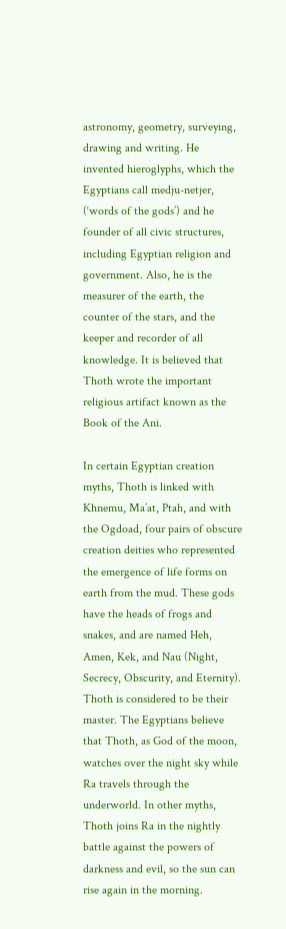astronomy, geometry, surveying, drawing and writing. He invented hieroglyphs, which the Egyptians call medju-netjer, (‘words of the gods’) and he founder of all civic structures, including Egyptian religion and government. Also, he is the measurer of the earth, the counter of the stars, and the keeper and recorder of all knowledge. It is believed that Thoth wrote the important religious artifact known as the Book of the Ani.

In certain Egyptian creation myths, Thoth is linked with Khnemu, Ma’at, Ptah, and with the Ogdoad, four pairs of obscure creation deities who represented the emergence of life forms on earth from the mud. These gods have the heads of frogs and snakes, and are named Heh, Amen, Kek, and Nau (Night, Secrecy, Obscurity, and Eternity). Thoth is considered to be their master. The Egyptians believe that Thoth, as God of the moon, watches over the night sky while Ra travels through the underworld. In other myths, Thoth joins Ra in the nightly battle against the powers of darkness and evil, so the sun can rise again in the morning.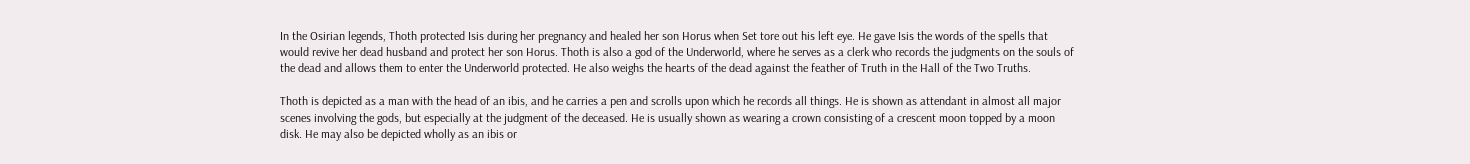In the Osirian legends, Thoth protected Isis during her pregnancy and healed her son Horus when Set tore out his left eye. He gave Isis the words of the spells that would revive her dead husband and protect her son Horus. Thoth is also a god of the Underworld, where he serves as a clerk who records the judgments on the souls of the dead and allows them to enter the Underworld protected. He also weighs the hearts of the dead against the feather of Truth in the Hall of the Two Truths.

Thoth is depicted as a man with the head of an ibis, and he carries a pen and scrolls upon which he records all things. He is shown as attendant in almost all major scenes involving the gods, but especially at the judgment of the deceased. He is usually shown as wearing a crown consisting of a crescent moon topped by a moon disk. He may also be depicted wholly as an ibis or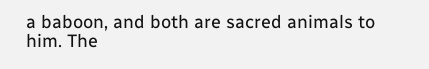a baboon, and both are sacred animals to him. The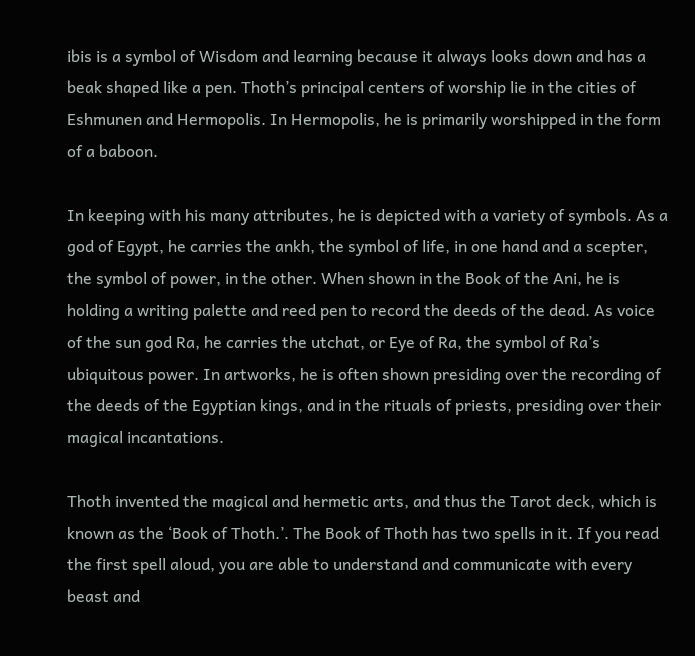ibis is a symbol of Wisdom and learning because it always looks down and has a beak shaped like a pen. Thoth’s principal centers of worship lie in the cities of Eshmunen and Hermopolis. In Hermopolis, he is primarily worshipped in the form of a baboon.

In keeping with his many attributes, he is depicted with a variety of symbols. As a god of Egypt, he carries the ankh, the symbol of life, in one hand and a scepter, the symbol of power, in the other. When shown in the Book of the Ani, he is holding a writing palette and reed pen to record the deeds of the dead. As voice of the sun god Ra, he carries the utchat, or Eye of Ra, the symbol of Ra’s ubiquitous power. In artworks, he is often shown presiding over the recording of the deeds of the Egyptian kings, and in the rituals of priests, presiding over their magical incantations.

Thoth invented the magical and hermetic arts, and thus the Tarot deck, which is known as the ‘Book of Thoth.’. The Book of Thoth has two spells in it. If you read the first spell aloud, you are able to understand and communicate with every beast and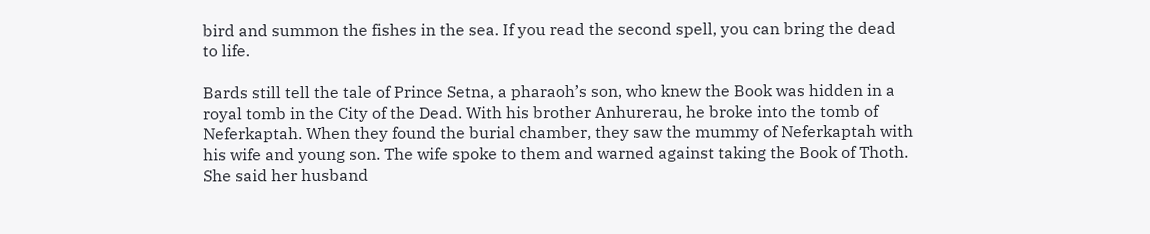bird and summon the fishes in the sea. If you read the second spell, you can bring the dead to life.

Bards still tell the tale of Prince Setna, a pharaoh’s son, who knew the Book was hidden in a royal tomb in the City of the Dead. With his brother Anhurerau, he broke into the tomb of Neferkaptah. When they found the burial chamber, they saw the mummy of Neferkaptah with his wife and young son. The wife spoke to them and warned against taking the Book of Thoth. She said her husband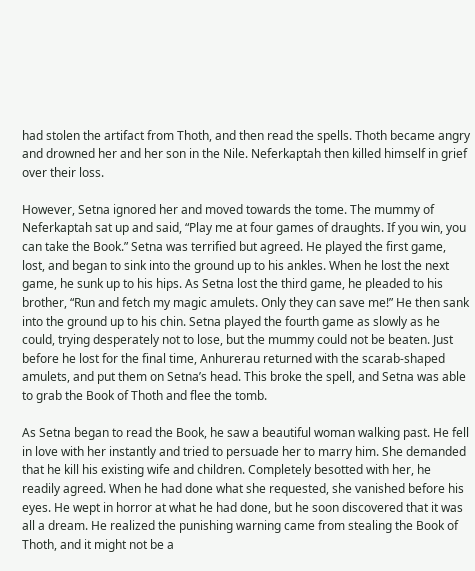had stolen the artifact from Thoth, and then read the spells. Thoth became angry and drowned her and her son in the Nile. Neferkaptah then killed himself in grief over their loss.

However, Setna ignored her and moved towards the tome. The mummy of Neferkaptah sat up and said, “Play me at four games of draughts. If you win, you can take the Book.” Setna was terrified but agreed. He played the first game, lost, and began to sink into the ground up to his ankles. When he lost the next game, he sunk up to his hips. As Setna lost the third game, he pleaded to his brother, “Run and fetch my magic amulets. Only they can save me!” He then sank into the ground up to his chin. Setna played the fourth game as slowly as he could, trying desperately not to lose, but the mummy could not be beaten. Just before he lost for the final time, Anhurerau returned with the scarab-shaped amulets, and put them on Setna’s head. This broke the spell, and Setna was able to grab the Book of Thoth and flee the tomb.

As Setna began to read the Book, he saw a beautiful woman walking past. He fell in love with her instantly and tried to persuade her to marry him. She demanded that he kill his existing wife and children. Completely besotted with her, he readily agreed. When he had done what she requested, she vanished before his eyes. He wept in horror at what he had done, but he soon discovered that it was all a dream. He realized the punishing warning came from stealing the Book of Thoth, and it might not be a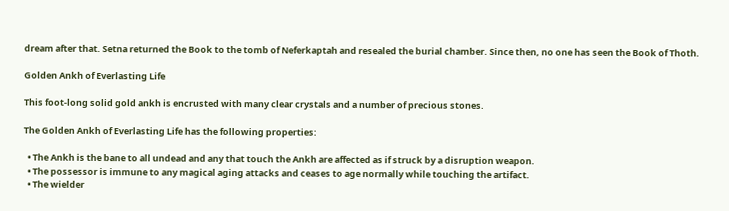dream after that. Setna returned the Book to the tomb of Neferkaptah and resealed the burial chamber. Since then, no one has seen the Book of Thoth.

Golden Ankh of Everlasting Life

This foot-long solid gold ankh is encrusted with many clear crystals and a number of precious stones.

The Golden Ankh of Everlasting Life has the following properties:

  • The Ankh is the bane to all undead and any that touch the Ankh are affected as if struck by a disruption weapon.
  • The possessor is immune to any magical aging attacks and ceases to age normally while touching the artifact.
  • The wielder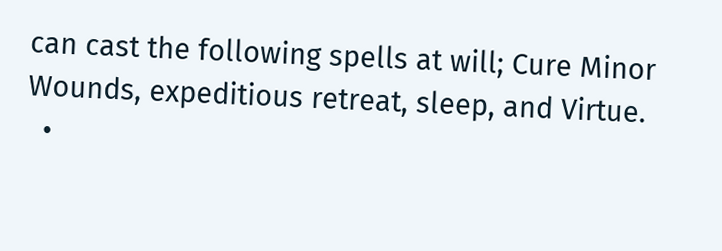can cast the following spells at will; Cure Minor Wounds, expeditious retreat, sleep, and Virtue.
  •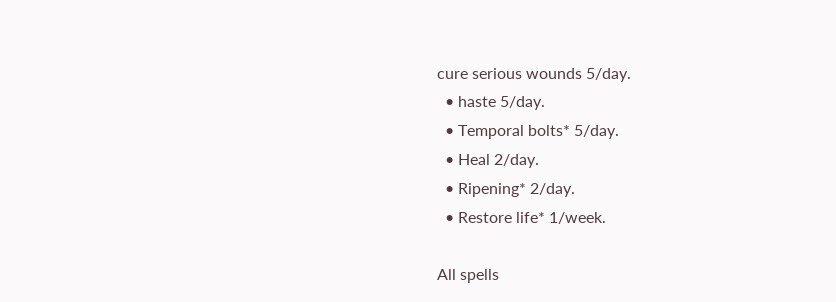cure serious wounds 5/day.
  • haste 5/day.
  • Temporal bolts* 5/day.
  • Heal 2/day.
  • Ripening* 2/day.
  • Restore life* 1/week.

All spells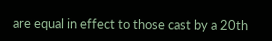are equal in effect to those cast by a 20th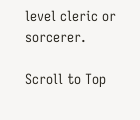level cleric or sorcerer.

Scroll to Top